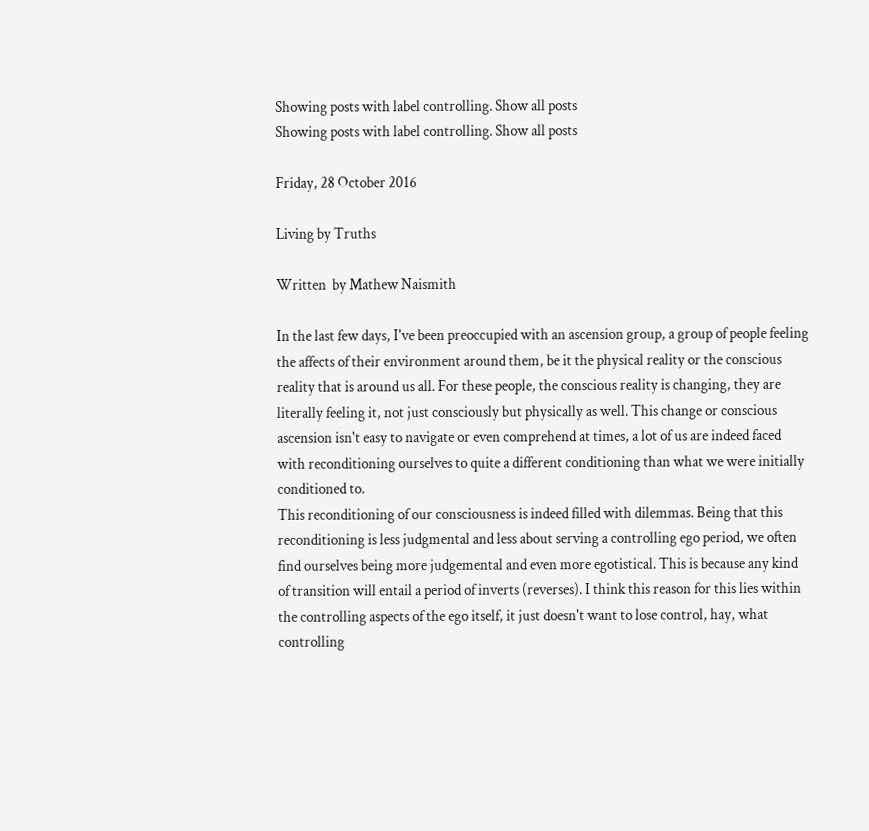Showing posts with label controlling. Show all posts
Showing posts with label controlling. Show all posts

Friday, 28 October 2016

Living by Truths

Written  by Mathew Naismith

In the last few days, I've been preoccupied with an ascension group, a group of people feeling the affects of their environment around them, be it the physical reality or the conscious reality that is around us all. For these people, the conscious reality is changing, they are literally feeling it, not just consciously but physically as well. This change or conscious ascension isn't easy to navigate or even comprehend at times, a lot of us are indeed faced with reconditioning ourselves to quite a different conditioning than what we were initially conditioned to.
This reconditioning of our consciousness is indeed filled with dilemmas. Being that this reconditioning is less judgmental and less about serving a controlling ego period, we often find ourselves being more judgemental and even more egotistical. This is because any kind of transition will entail a period of inverts (reverses). I think this reason for this lies within the controlling aspects of the ego itself, it just doesn't want to lose control, hay, what controlling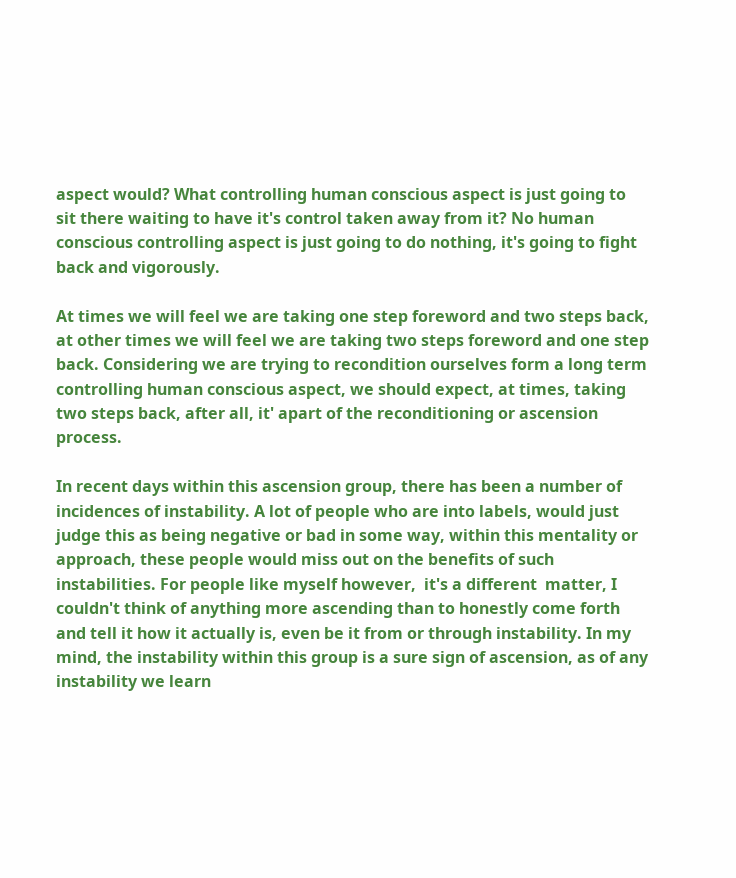aspect would? What controlling human conscious aspect is just going to sit there waiting to have it's control taken away from it? No human conscious controlling aspect is just going to do nothing, it's going to fight back and vigorously.

At times we will feel we are taking one step foreword and two steps back, at other times we will feel we are taking two steps foreword and one step back. Considering we are trying to recondition ourselves form a long term controlling human conscious aspect, we should expect, at times, taking two steps back, after all, it' apart of the reconditioning or ascension process.

In recent days within this ascension group, there has been a number of incidences of instability. A lot of people who are into labels, would just judge this as being negative or bad in some way, within this mentality or approach, these people would miss out on the benefits of such instabilities. For people like myself however,  it's a different  matter, I couldn't think of anything more ascending than to honestly come forth and tell it how it actually is, even be it from or through instability. In my mind, the instability within this group is a sure sign of ascension, as of any instability we learn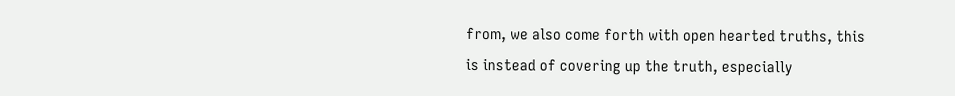from, we also come forth with open hearted truths, this is instead of covering up the truth, especially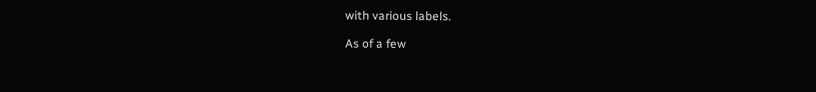with various labels.

As of a few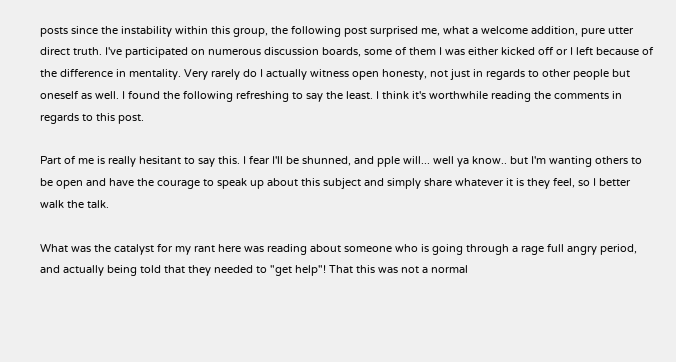posts since the instability within this group, the following post surprised me, what a welcome addition, pure utter direct truth. I've participated on numerous discussion boards, some of them I was either kicked off or I left because of the difference in mentality. Very rarely do I actually witness open honesty, not just in regards to other people but oneself as well. I found the following refreshing to say the least. I think it's worthwhile reading the comments in regards to this post.

Part of me is really hesitant to say this. I fear I'll be shunned, and pple will... well ya know.. but I'm wanting others to be open and have the courage to speak up about this subject and simply share whatever it is they feel, so I better walk the talk.

What was the catalyst for my rant here was reading about someone who is going through a rage full angry period, and actually being told that they needed to "get help"! That this was not a normal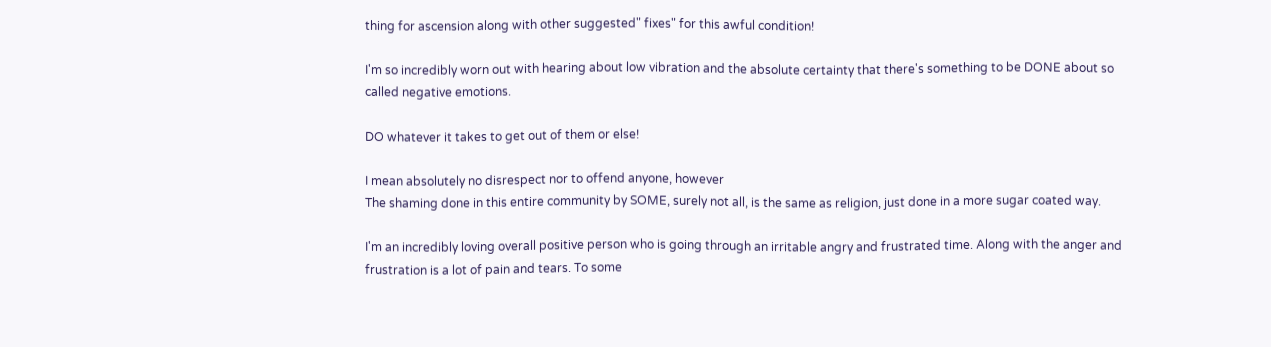thing for ascension along with other suggested" fixes" for this awful condition!

I'm so incredibly worn out with hearing about low vibration and the absolute certainty that there's something to be DONE about so called negative emotions.

DO whatever it takes to get out of them or else!

I mean absolutely no disrespect nor to offend anyone, however
The shaming done in this entire community by SOME, surely not all, is the same as religion, just done in a more sugar coated way.

I'm an incredibly loving overall positive person who is going through an irritable angry and frustrated time. Along with the anger and frustration is a lot of pain and tears. To some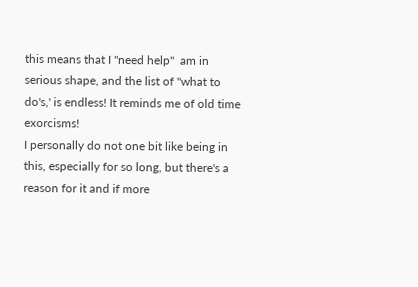this means that I "need help"  am in serious shape, and the list of "what to do's,' is endless! It reminds me of old time exorcisms!
I personally do not one bit like being in this, especially for so long, but there's a reason for it and if more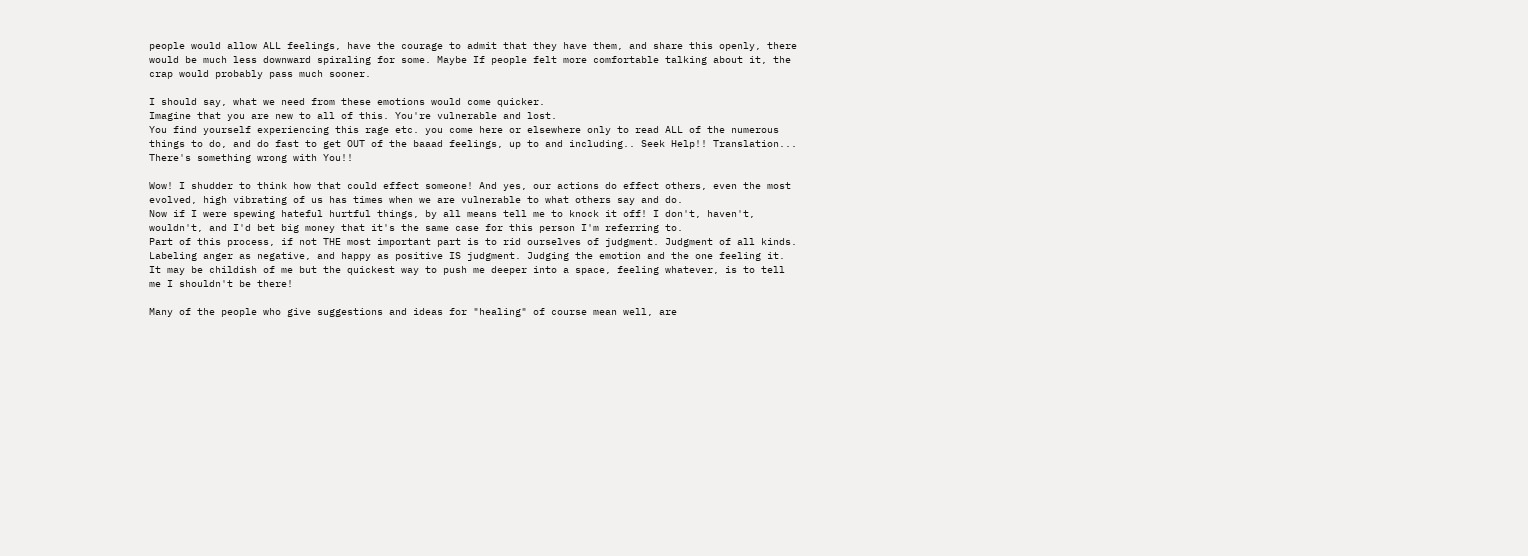people would allow ALL feelings, have the courage to admit that they have them, and share this openly, there would be much less downward spiraling for some. Maybe If people felt more comfortable talking about it, the crap would probably pass much sooner.

I should say, what we need from these emotions would come quicker.
Imagine that you are new to all of this. You're vulnerable and lost.
You find yourself experiencing this rage etc. you come here or elsewhere only to read ALL of the numerous things to do, and do fast to get OUT of the baaad feelings, up to and including.. Seek Help!! Translation... There's something wrong with You!!

Wow! I shudder to think how that could effect someone! And yes, our actions do effect others, even the most evolved, high vibrating of us has times when we are vulnerable to what others say and do.
Now if I were spewing hateful hurtful things, by all means tell me to knock it off! I don't, haven't, wouldn't, and I'd bet big money that it's the same case for this person I'm referring to.
Part of this process, if not THE most important part is to rid ourselves of judgment. Judgment of all kinds. Labeling anger as negative, and happy as positive IS judgment. Judging the emotion and the one feeling it.
It may be childish of me but the quickest way to push me deeper into a space, feeling whatever, is to tell me I shouldn't be there!

Many of the people who give suggestions and ideas for "healing" of course mean well, are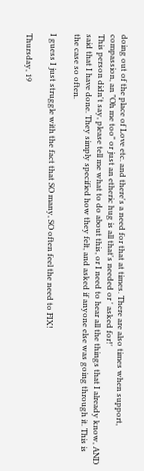doing out of the place of Love etc. and there's a need for that at times. There are also times when support, compassion, an "Oh me too" or just an etheric hug is all that's needed or ' asked for!'
This person didn't say, please tell me what to do about this, or I need to hear all the things that I already know, AND said that I have done. They simply specified how they felt, and asked if anyone else was going through it. This is the case so often.

I guess I just struggle with the fact that SO many, SO often feel the need to FIX!

Thursday, 19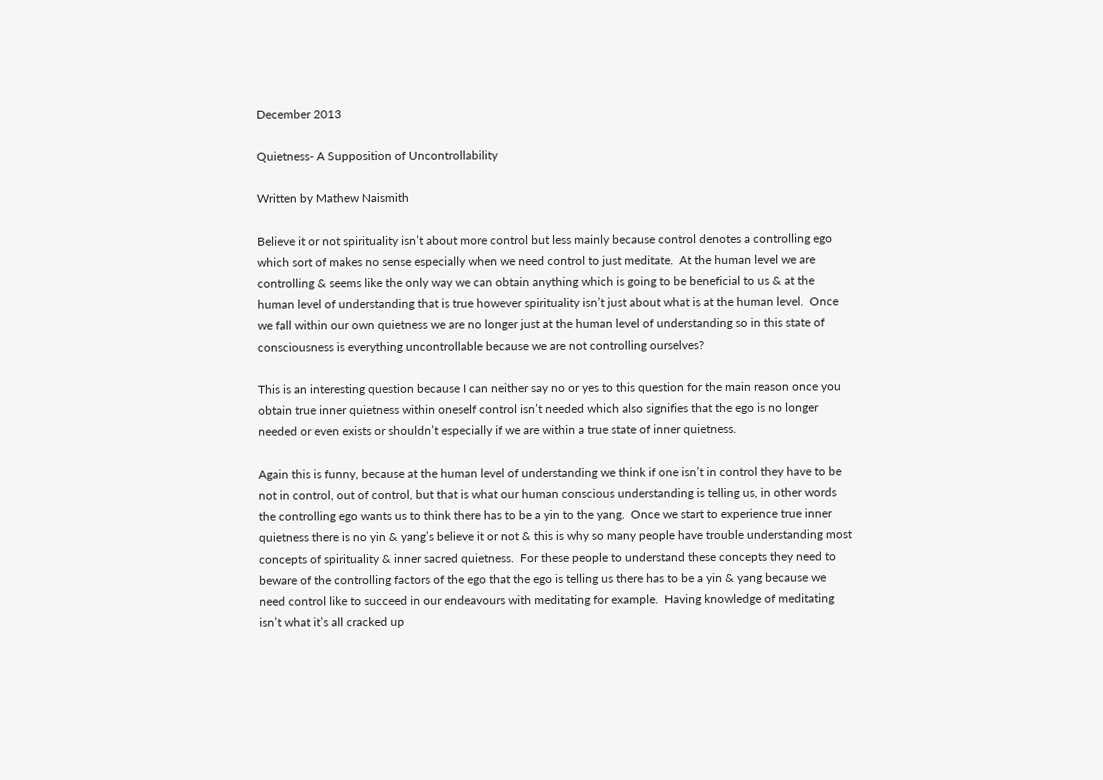December 2013

Quietness- A Supposition of Uncontrollability

Written by Mathew Naismith

Believe it or not spirituality isn’t about more control but less mainly because control denotes a controlling ego which sort of makes no sense especially when we need control to just meditate.  At the human level we are controlling & seems like the only way we can obtain anything which is going to be beneficial to us & at the human level of understanding that is true however spirituality isn’t just about what is at the human level.  Once we fall within our own quietness we are no longer just at the human level of understanding so in this state of consciousness is everything uncontrollable because we are not controlling ourselves?

This is an interesting question because I can neither say no or yes to this question for the main reason once you obtain true inner quietness within oneself control isn’t needed which also signifies that the ego is no longer needed or even exists or shouldn’t especially if we are within a true state of inner quietness.

Again this is funny, because at the human level of understanding we think if one isn’t in control they have to be not in control, out of control, but that is what our human conscious understanding is telling us, in other words the controlling ego wants us to think there has to be a yin to the yang.  Once we start to experience true inner quietness there is no yin & yang’s believe it or not & this is why so many people have trouble understanding most concepts of spirituality & inner sacred quietness.  For these people to understand these concepts they need to beware of the controlling factors of the ego that the ego is telling us there has to be a yin & yang because we need control like to succeed in our endeavours with meditating for example.  Having knowledge of meditating isn’t what it’s all cracked up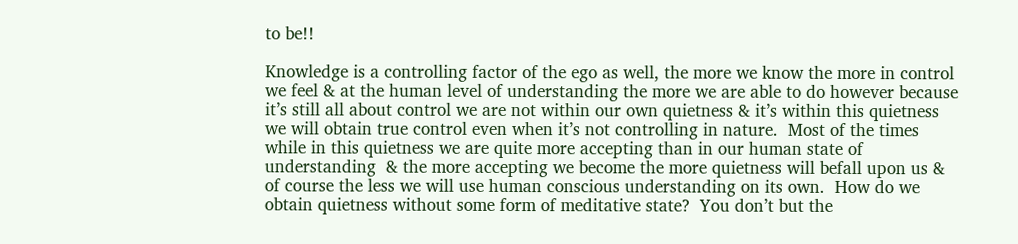to be!!

Knowledge is a controlling factor of the ego as well, the more we know the more in control we feel & at the human level of understanding the more we are able to do however because it’s still all about control we are not within our own quietness & it’s within this quietness we will obtain true control even when it’s not controlling in nature.  Most of the times while in this quietness we are quite more accepting than in our human state of understanding  & the more accepting we become the more quietness will befall upon us & of course the less we will use human conscious understanding on its own.  How do we obtain quietness without some form of meditative state?  You don’t but the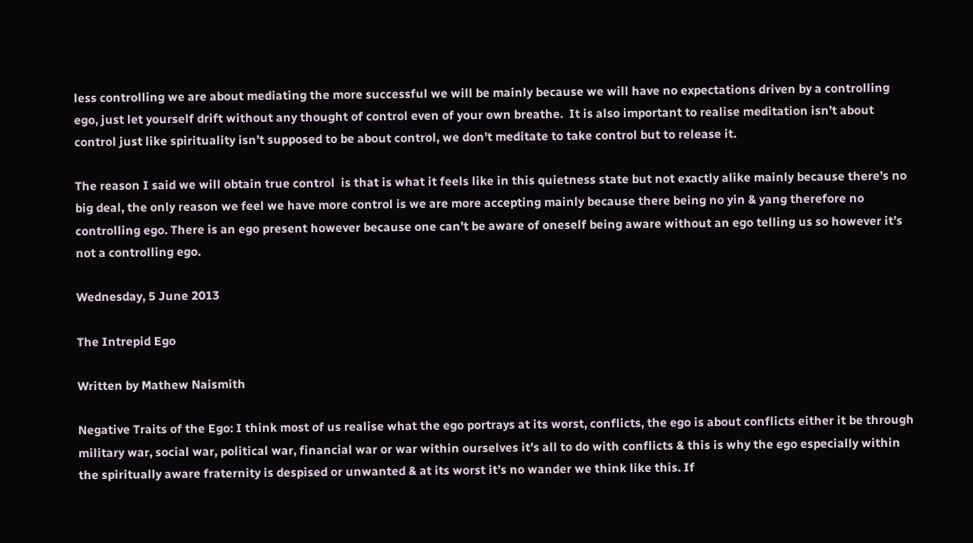less controlling we are about mediating the more successful we will be mainly because we will have no expectations driven by a controlling ego, just let yourself drift without any thought of control even of your own breathe.  It is also important to realise meditation isn’t about control just like spirituality isn’t supposed to be about control, we don’t meditate to take control but to release it.

The reason I said we will obtain true control  is that is what it feels like in this quietness state but not exactly alike mainly because there’s no big deal, the only reason we feel we have more control is we are more accepting mainly because there being no yin & yang therefore no controlling ego. There is an ego present however because one can’t be aware of oneself being aware without an ego telling us so however it’s not a controlling ego.

Wednesday, 5 June 2013

The Intrepid Ego

Written by Mathew Naismith

Negative Traits of the Ego: I think most of us realise what the ego portrays at its worst, conflicts, the ego is about conflicts either it be through military war, social war, political war, financial war or war within ourselves it’s all to do with conflicts & this is why the ego especially within the spiritually aware fraternity is despised or unwanted & at its worst it’s no wander we think like this. If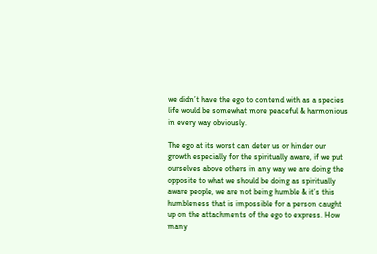we didn’t have the ego to contend with as a species life would be somewhat more peaceful & harmonious in every way obviously.

The ego at its worst can deter us or hinder our growth especially for the spiritually aware, if we put ourselves above others in any way we are doing the opposite to what we should be doing as spiritually aware people, we are not being humble & it’s this humbleness that is impossible for a person caught up on the attachments of the ego to express. How many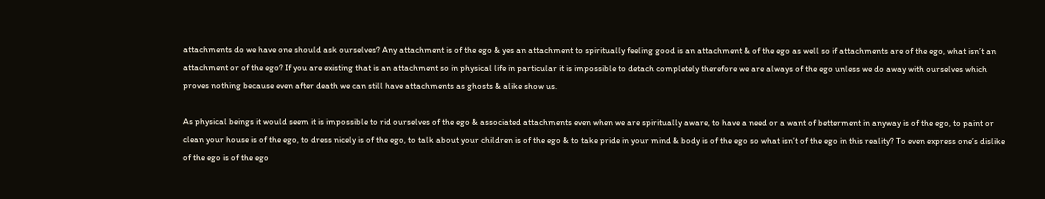attachments do we have one should ask ourselves? Any attachment is of the ego & yes an attachment to spiritually feeling good is an attachment & of the ego as well so if attachments are of the ego, what isn’t an attachment or of the ego? If you are existing that is an attachment so in physical life in particular it is impossible to detach completely therefore we are always of the ego unless we do away with ourselves which proves nothing because even after death we can still have attachments as ghosts & alike show us.

As physical beings it would seem it is impossible to rid ourselves of the ego & associated attachments even when we are spiritually aware, to have a need or a want of betterment in anyway is of the ego, to paint or clean your house is of the ego, to dress nicely is of the ego, to talk about your children is of the ego & to take pride in your mind & body is of the ego so what isn’t of the ego in this reality? To even express one’s dislike of the ego is of the ego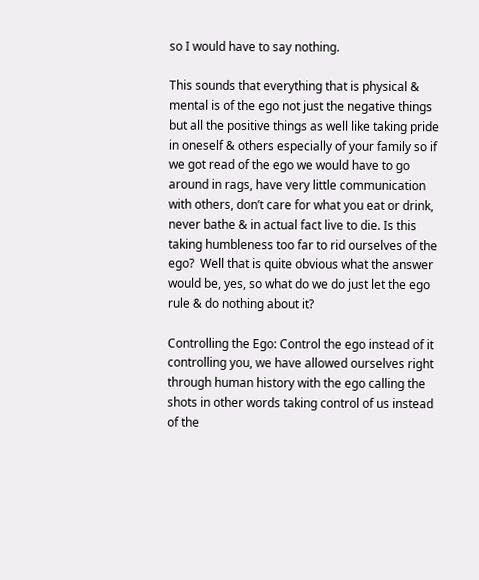so I would have to say nothing.

This sounds that everything that is physical & mental is of the ego not just the negative things but all the positive things as well like taking pride in oneself & others especially of your family so if we got read of the ego we would have to go around in rags, have very little communication with others, don’t care for what you eat or drink, never bathe & in actual fact live to die. Is this taking humbleness too far to rid ourselves of the ego?  Well that is quite obvious what the answer would be, yes, so what do we do just let the ego rule & do nothing about it?

Controlling the Ego: Control the ego instead of it controlling you, we have allowed ourselves right through human history with the ego calling the shots in other words taking control of us instead of the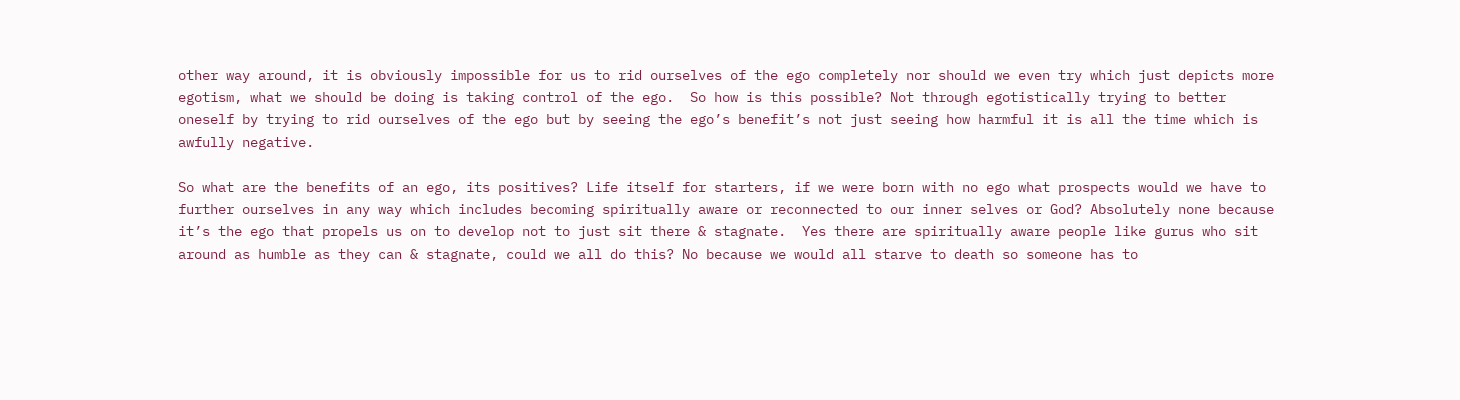other way around, it is obviously impossible for us to rid ourselves of the ego completely nor should we even try which just depicts more egotism, what we should be doing is taking control of the ego.  So how is this possible? Not through egotistically trying to better oneself by trying to rid ourselves of the ego but by seeing the ego’s benefit’s not just seeing how harmful it is all the time which is awfully negative.

So what are the benefits of an ego, its positives? Life itself for starters, if we were born with no ego what prospects would we have to further ourselves in any way which includes becoming spiritually aware or reconnected to our inner selves or God? Absolutely none because it’s the ego that propels us on to develop not to just sit there & stagnate.  Yes there are spiritually aware people like gurus who sit around as humble as they can & stagnate, could we all do this? No because we would all starve to death so someone has to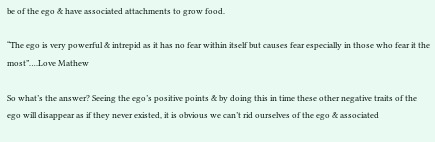be of the ego & have associated attachments to grow food.

“The ego is very powerful & intrepid as it has no fear within itself but causes fear especially in those who fear it the most”….Love Mathew

So what’s the answer? Seeing the ego’s positive points & by doing this in time these other negative traits of the ego will disappear as if they never existed, it is obvious we can’t rid ourselves of the ego & associated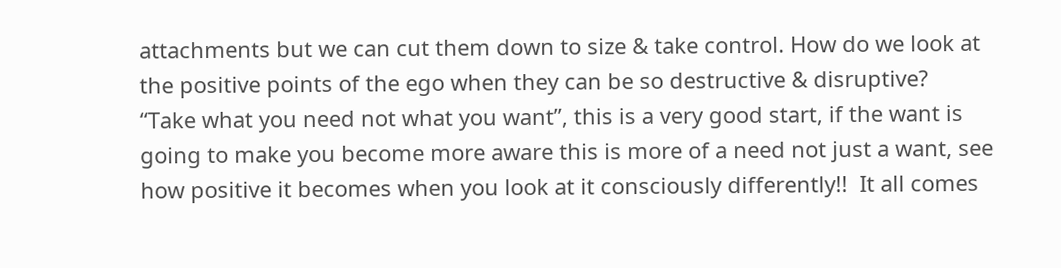attachments but we can cut them down to size & take control. How do we look at the positive points of the ego when they can be so destructive & disruptive?   “Take what you need not what you want”, this is a very good start, if the want is going to make you become more aware this is more of a need not just a want, see how positive it becomes when you look at it consciously differently!!  It all comes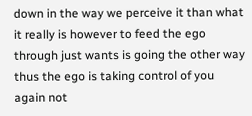down in the way we perceive it than what it really is however to feed the ego through just wants is going the other way thus the ego is taking control of you again not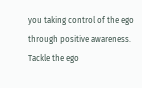you taking control of the ego through positive awareness. Tackle the ego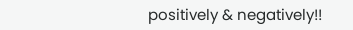positively & negatively!!